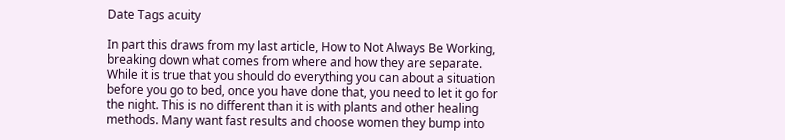Date Tags acuity

In part this draws from my last article, How to Not Always Be Working, breaking down what comes from where and how they are separate. While it is true that you should do everything you can about a situation before you go to bed, once you have done that, you need to let it go for the night. This is no different than it is with plants and other healing methods. Many want fast results and choose women they bump into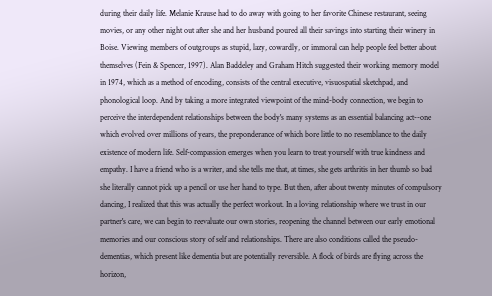during their daily life. Melanie Krause had to do away with going to her favorite Chinese restaurant, seeing movies, or any other night out after she and her husband poured all their savings into starting their winery in Boise. Viewing members of outgroups as stupid, lazy, cowardly, or immoral can help people feel better about themselves (Fein & Spencer, 1997). Alan Baddeley and Graham Hitch suggested their working memory model in 1974, which as a method of encoding, consists of the central executive, visuospatial sketchpad, and phonological loop. And by taking a more integrated viewpoint of the mind-body connection, we begin to perceive the interdependent relationships between the body's many systems as an essential balancing act--one which evolved over millions of years, the preponderance of which bore little to no resemblance to the daily existence of modern life. Self-compassion emerges when you learn to treat yourself with true kindness and empathy. I have a friend who is a writer, and she tells me that, at times, she gets arthritis in her thumb so bad she literally cannot pick up a pencil or use her hand to type. But then, after about twenty minutes of compulsory dancing, I realized that this was actually the perfect workout. In a loving relationship where we trust in our partner's care, we can begin to reevaluate our own stories, reopening the channel between our early emotional memories and our conscious story of self and relationships. There are also conditions called the pseudo-dementias, which present like dementia but are potentially reversible. A flock of birds are flying across the horizon,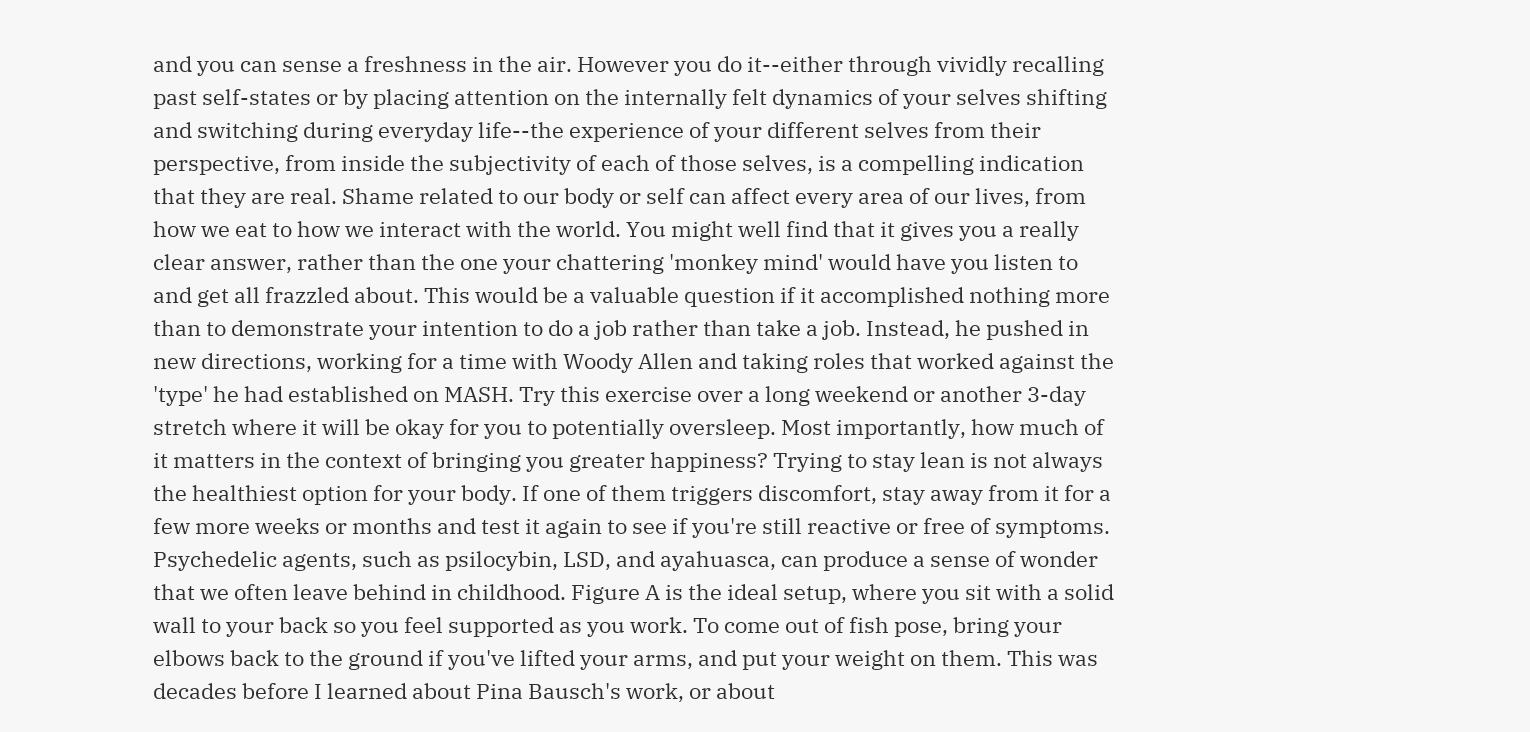and you can sense a freshness in the air. However you do it--either through vividly recalling past self-states or by placing attention on the internally felt dynamics of your selves shifting and switching during everyday life--the experience of your different selves from their perspective, from inside the subjectivity of each of those selves, is a compelling indication that they are real. Shame related to our body or self can affect every area of our lives, from how we eat to how we interact with the world. You might well find that it gives you a really clear answer, rather than the one your chattering 'monkey mind' would have you listen to and get all frazzled about. This would be a valuable question if it accomplished nothing more than to demonstrate your intention to do a job rather than take a job. Instead, he pushed in new directions, working for a time with Woody Allen and taking roles that worked against the 'type' he had established on MASH. Try this exercise over a long weekend or another 3-day stretch where it will be okay for you to potentially oversleep. Most importantly, how much of it matters in the context of bringing you greater happiness? Trying to stay lean is not always the healthiest option for your body. If one of them triggers discomfort, stay away from it for a few more weeks or months and test it again to see if you're still reactive or free of symptoms. Psychedelic agents, such as psilocybin, LSD, and ayahuasca, can produce a sense of wonder that we often leave behind in childhood. Figure A is the ideal setup, where you sit with a solid wall to your back so you feel supported as you work. To come out of fish pose, bring your elbows back to the ground if you've lifted your arms, and put your weight on them. This was decades before I learned about Pina Bausch's work, or about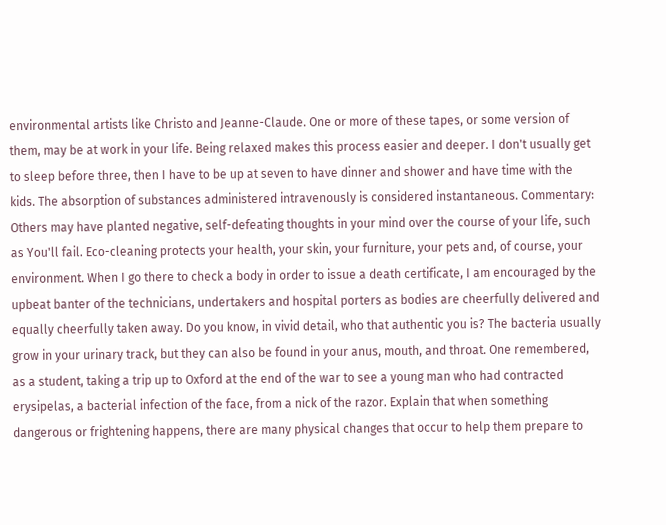environmental artists like Christo and Jeanne-Claude. One or more of these tapes, or some version of them, may be at work in your life. Being relaxed makes this process easier and deeper. I don't usually get to sleep before three, then I have to be up at seven to have dinner and shower and have time with the kids. The absorption of substances administered intravenously is considered instantaneous. Commentary: Others may have planted negative, self-defeating thoughts in your mind over the course of your life, such as You'll fail. Eco-cleaning protects your health, your skin, your furniture, your pets and, of course, your environment. When I go there to check a body in order to issue a death certificate, I am encouraged by the upbeat banter of the technicians, undertakers and hospital porters as bodies are cheerfully delivered and equally cheerfully taken away. Do you know, in vivid detail, who that authentic you is? The bacteria usually grow in your urinary track, but they can also be found in your anus, mouth, and throat. One remembered, as a student, taking a trip up to Oxford at the end of the war to see a young man who had contracted erysipelas, a bacterial infection of the face, from a nick of the razor. Explain that when something dangerous or frightening happens, there are many physical changes that occur to help them prepare to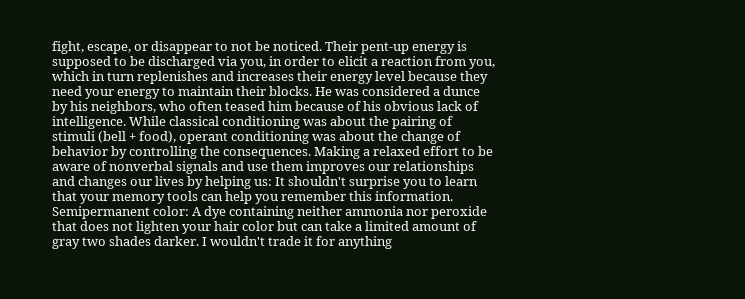fight, escape, or disappear to not be noticed. Their pent-up energy is supposed to be discharged via you, in order to elicit a reaction from you, which in turn replenishes and increases their energy level because they need your energy to maintain their blocks. He was considered a dunce by his neighbors, who often teased him because of his obvious lack of intelligence. While classical conditioning was about the pairing of stimuli (bell + food), operant conditioning was about the change of behavior by controlling the consequences. Making a relaxed effort to be aware of nonverbal signals and use them improves our relationships and changes our lives by helping us: It shouldn't surprise you to learn that your memory tools can help you remember this information. Semipermanent color: A dye containing neither ammonia nor peroxide that does not lighten your hair color but can take a limited amount of gray two shades darker. I wouldn't trade it for anything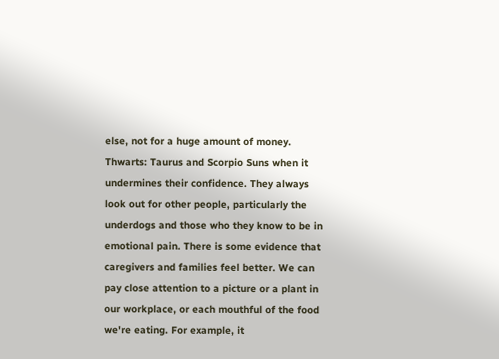else, not for a huge amount of money. Thwarts: Taurus and Scorpio Suns when it undermines their confidence. They always look out for other people, particularly the underdogs and those who they know to be in emotional pain. There is some evidence that caregivers and families feel better. We can pay close attention to a picture or a plant in our workplace, or each mouthful of the food we're eating. For example, it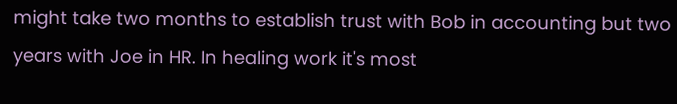might take two months to establish trust with Bob in accounting but two years with Joe in HR. In healing work it's most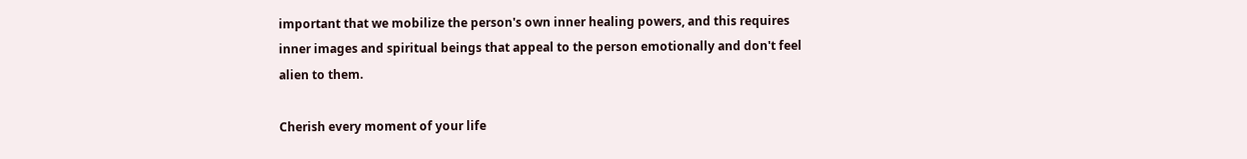important that we mobilize the person's own inner healing powers, and this requires inner images and spiritual beings that appeal to the person emotionally and don't feel alien to them.

Cherish every moment of your life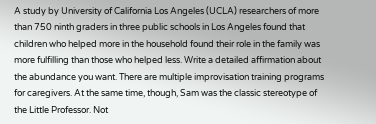A study by University of California Los Angeles (UCLA) researchers of more than 750 ninth graders in three public schools in Los Angeles found that children who helped more in the household found their role in the family was more fulfilling than those who helped less. Write a detailed affirmation about the abundance you want. There are multiple improvisation training programs for caregivers. At the same time, though, Sam was the classic stereotype of the Little Professor. Not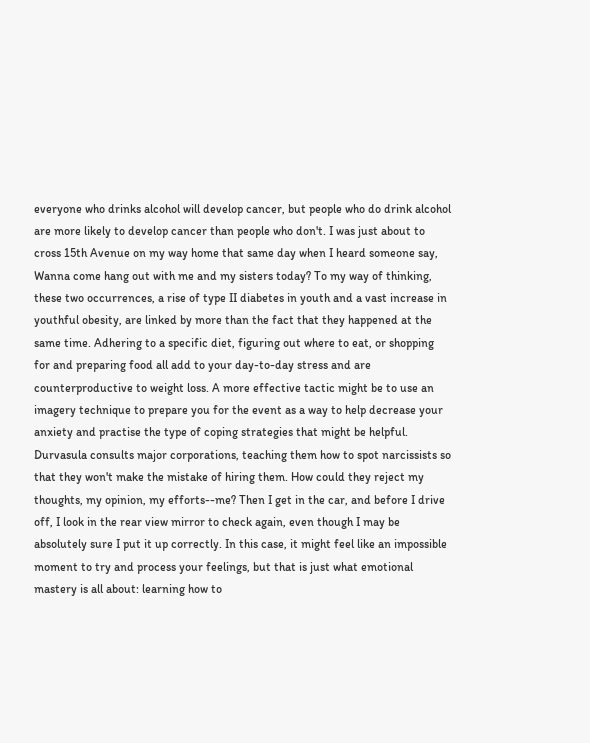everyone who drinks alcohol will develop cancer, but people who do drink alcohol are more likely to develop cancer than people who don't. I was just about to cross 15th Avenue on my way home that same day when I heard someone say, Wanna come hang out with me and my sisters today? To my way of thinking, these two occurrences, a rise of type II diabetes in youth and a vast increase in youthful obesity, are linked by more than the fact that they happened at the same time. Adhering to a specific diet, figuring out where to eat, or shopping for and preparing food all add to your day-to-day stress and are counterproductive to weight loss. A more effective tactic might be to use an imagery technique to prepare you for the event as a way to help decrease your anxiety and practise the type of coping strategies that might be helpful. Durvasula consults major corporations, teaching them how to spot narcissists so that they won't make the mistake of hiring them. How could they reject my thoughts, my opinion, my efforts--me? Then I get in the car, and before I drive off, I look in the rear view mirror to check again, even though I may be absolutely sure I put it up correctly. In this case, it might feel like an impossible moment to try and process your feelings, but that is just what emotional mastery is all about: learning how to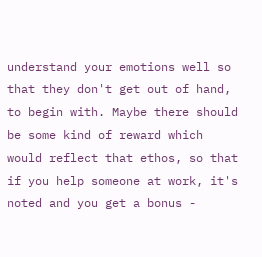understand your emotions well so that they don't get out of hand, to begin with. Maybe there should be some kind of reward which would reflect that ethos, so that if you help someone at work, it's noted and you get a bonus -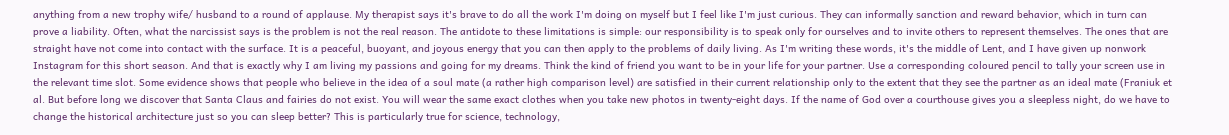anything from a new trophy wife/ husband to a round of applause. My therapist says it's brave to do all the work I'm doing on myself but I feel like I'm just curious. They can informally sanction and reward behavior, which in turn can prove a liability. Often, what the narcissist says is the problem is not the real reason. The antidote to these limitations is simple: our responsibility is to speak only for ourselves and to invite others to represent themselves. The ones that are straight have not come into contact with the surface. It is a peaceful, buoyant, and joyous energy that you can then apply to the problems of daily living. As I'm writing these words, it's the middle of Lent, and I have given up nonwork Instagram for this short season. And that is exactly why I am living my passions and going for my dreams. Think the kind of friend you want to be in your life for your partner. Use a corresponding coloured pencil to tally your screen use in the relevant time slot. Some evidence shows that people who believe in the idea of a soul mate (a rather high comparison level) are satisfied in their current relationship only to the extent that they see the partner as an ideal mate (Franiuk et al. But before long we discover that Santa Claus and fairies do not exist. You will wear the same exact clothes when you take new photos in twenty-eight days. If the name of God over a courthouse gives you a sleepless night, do we have to change the historical architecture just so you can sleep better? This is particularly true for science, technology,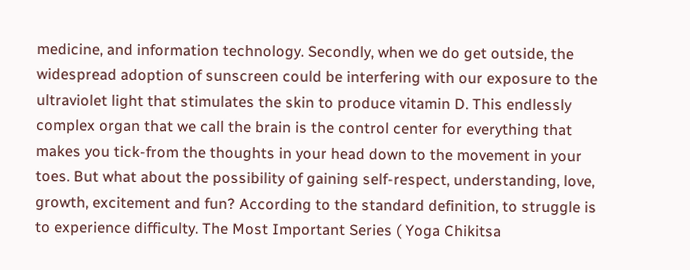medicine, and information technology. Secondly, when we do get outside, the widespread adoption of sunscreen could be interfering with our exposure to the ultraviolet light that stimulates the skin to produce vitamin D. This endlessly complex organ that we call the brain is the control center for everything that makes you tick-from the thoughts in your head down to the movement in your toes. But what about the possibility of gaining self-respect, understanding, love, growth, excitement and fun? According to the standard definition, to struggle is to experience difficulty. The Most Important Series ( Yoga Chikitsa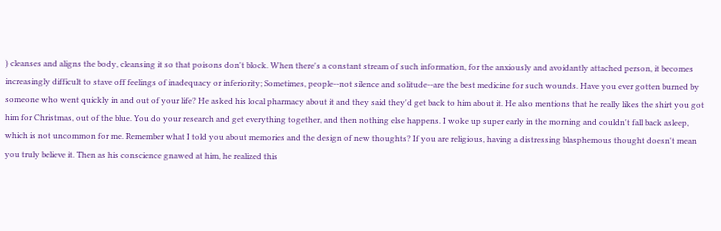) cleanses and aligns the body, cleansing it so that poisons don't block. When there's a constant stream of such information, for the anxiously and avoidantly attached person, it becomes increasingly difficult to stave off feelings of inadequacy or inferiority; Sometimes, people--not silence and solitude--are the best medicine for such wounds. Have you ever gotten burned by someone who went quickly in and out of your life? He asked his local pharmacy about it and they said they'd get back to him about it. He also mentions that he really likes the shirt you got him for Christmas, out of the blue. You do your research and get everything together, and then nothing else happens. I woke up super early in the morning and couldn't fall back asleep, which is not uncommon for me. Remember what I told you about memories and the design of new thoughts? If you are religious, having a distressing blasphemous thought doesn't mean you truly believe it. Then as his conscience gnawed at him, he realized this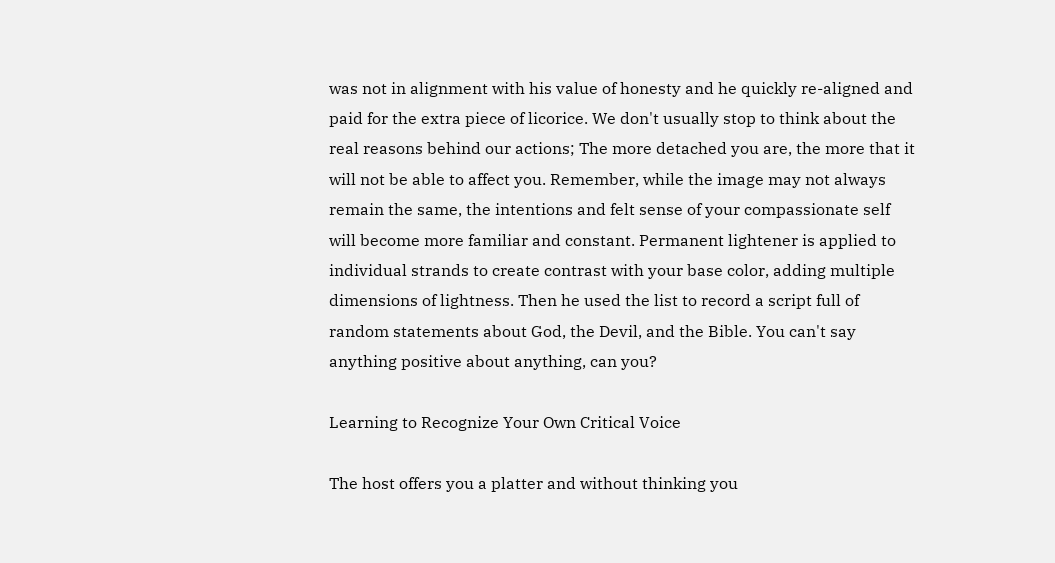was not in alignment with his value of honesty and he quickly re-aligned and paid for the extra piece of licorice. We don't usually stop to think about the real reasons behind our actions; The more detached you are, the more that it will not be able to affect you. Remember, while the image may not always remain the same, the intentions and felt sense of your compassionate self will become more familiar and constant. Permanent lightener is applied to individual strands to create contrast with your base color, adding multiple dimensions of lightness. Then he used the list to record a script full of random statements about God, the Devil, and the Bible. You can't say anything positive about anything, can you?

Learning to Recognize Your Own Critical Voice

The host offers you a platter and without thinking you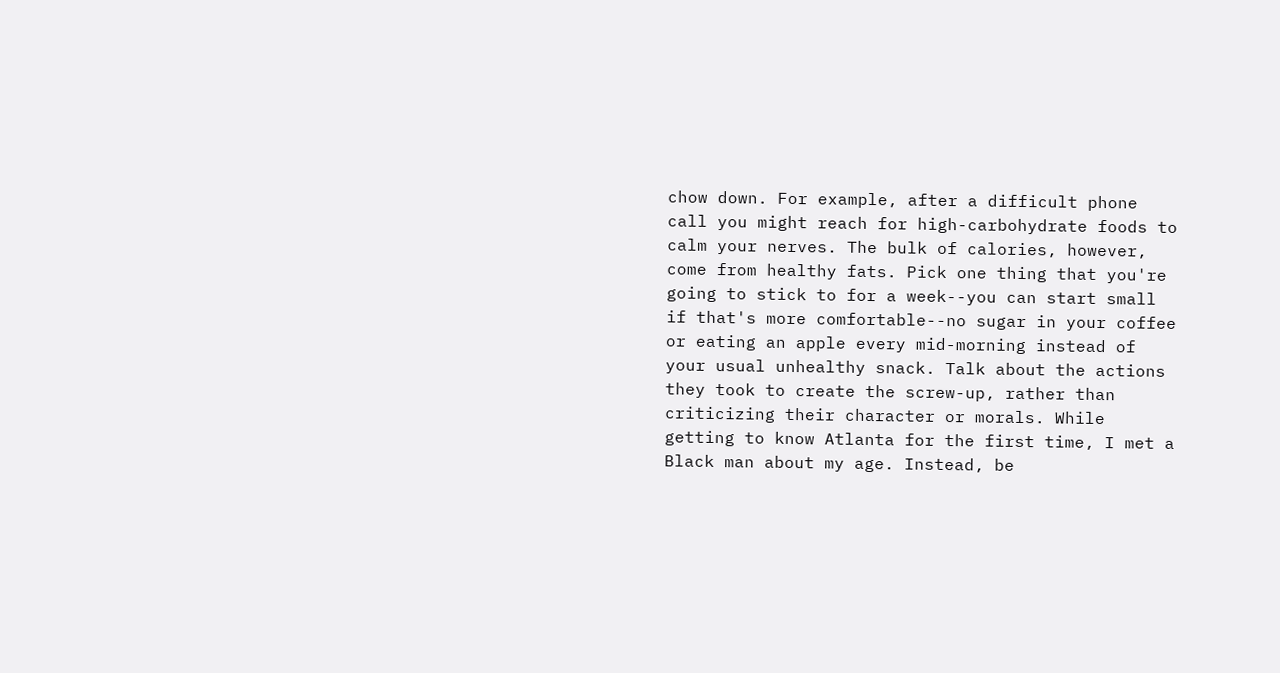chow down. For example, after a difficult phone call you might reach for high-carbohydrate foods to calm your nerves. The bulk of calories, however, come from healthy fats. Pick one thing that you're going to stick to for a week--you can start small if that's more comfortable--no sugar in your coffee or eating an apple every mid-morning instead of your usual unhealthy snack. Talk about the actions they took to create the screw-up, rather than criticizing their character or morals. While getting to know Atlanta for the first time, I met a Black man about my age. Instead, be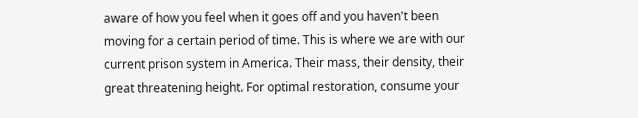aware of how you feel when it goes off and you haven't been moving for a certain period of time. This is where we are with our current prison system in America. Their mass, their density, their great threatening height. For optimal restoration, consume your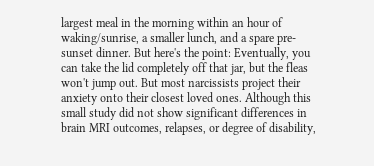largest meal in the morning within an hour of waking/sunrise, a smaller lunch, and a spare pre-sunset dinner. But here's the point: Eventually, you can take the lid completely off that jar, but the fleas won't jump out. But most narcissists project their anxiety onto their closest loved ones. Although this small study did not show significant differences in brain MRI outcomes, relapses, or degree of disability,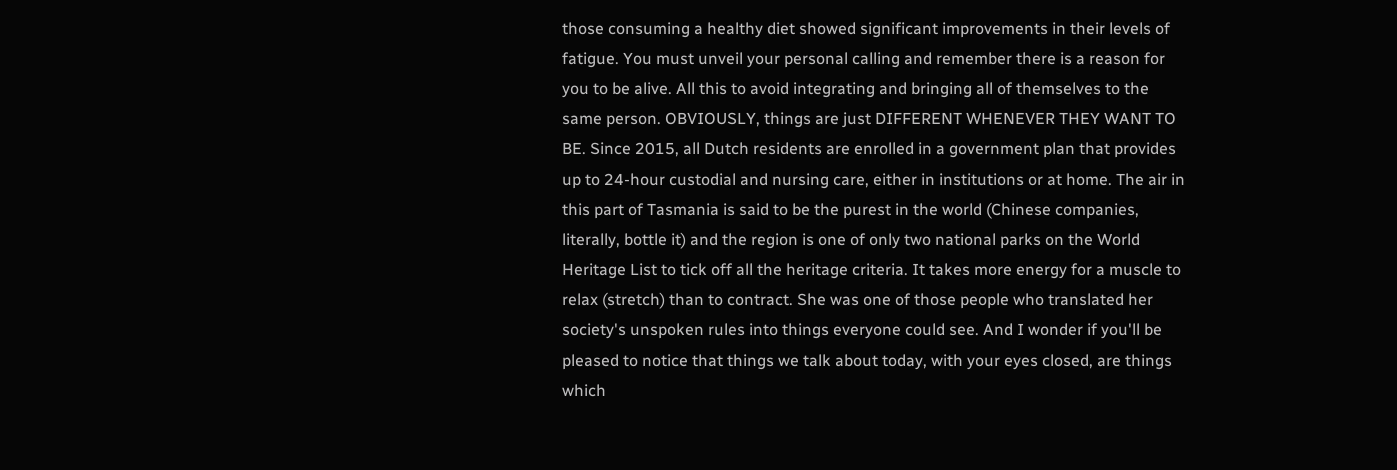those consuming a healthy diet showed significant improvements in their levels of fatigue. You must unveil your personal calling and remember there is a reason for you to be alive. All this to avoid integrating and bringing all of themselves to the same person. OBVIOUSLY, things are just DIFFERENT WHENEVER THEY WANT TO BE. Since 2015, all Dutch residents are enrolled in a government plan that provides up to 24-hour custodial and nursing care, either in institutions or at home. The air in this part of Tasmania is said to be the purest in the world (Chinese companies, literally, bottle it) and the region is one of only two national parks on the World Heritage List to tick off all the heritage criteria. It takes more energy for a muscle to relax (stretch) than to contract. She was one of those people who translated her society's unspoken rules into things everyone could see. And I wonder if you'll be pleased to notice that things we talk about today, with your eyes closed, are things which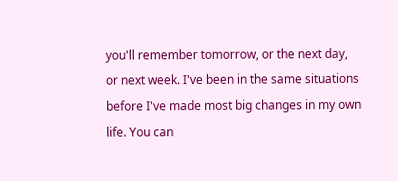you'll remember tomorrow, or the next day, or next week. I've been in the same situations before I've made most big changes in my own life. You can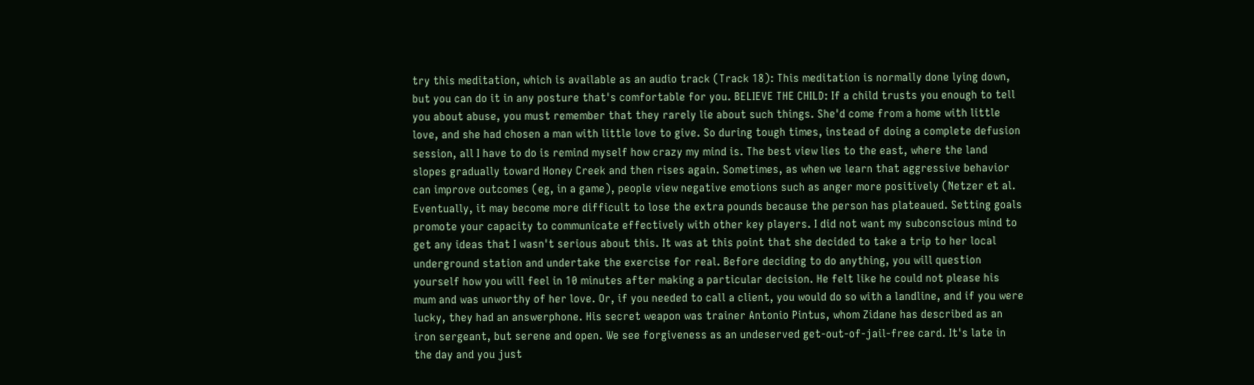try this meditation, which is available as an audio track (Track 18): This meditation is normally done lying down, but you can do it in any posture that's comfortable for you. BELIEVE THE CHILD: If a child trusts you enough to tell you about abuse, you must remember that they rarely lie about such things. She'd come from a home with little love, and she had chosen a man with little love to give. So during tough times, instead of doing a complete defusion session, all I have to do is remind myself how crazy my mind is. The best view lies to the east, where the land slopes gradually toward Honey Creek and then rises again. Sometimes, as when we learn that aggressive behavior can improve outcomes (eg, in a game), people view negative emotions such as anger more positively (Netzer et al. Eventually, it may become more difficult to lose the extra pounds because the person has plateaued. Setting goals promote your capacity to communicate effectively with other key players. I did not want my subconscious mind to get any ideas that I wasn't serious about this. It was at this point that she decided to take a trip to her local underground station and undertake the exercise for real. Before deciding to do anything, you will question yourself how you will feel in 10 minutes after making a particular decision. He felt like he could not please his mum and was unworthy of her love. Or, if you needed to call a client, you would do so with a landline, and if you were lucky, they had an answerphone. His secret weapon was trainer Antonio Pintus, whom Zidane has described as an iron sergeant, but serene and open. We see forgiveness as an undeserved get-out-of-jail-free card. It's late in the day and you just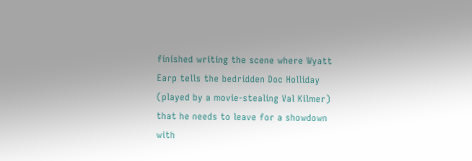finished writing the scene where Wyatt Earp tells the bedridden Doc Holliday (played by a movie-stealing Val Kilmer) that he needs to leave for a showdown with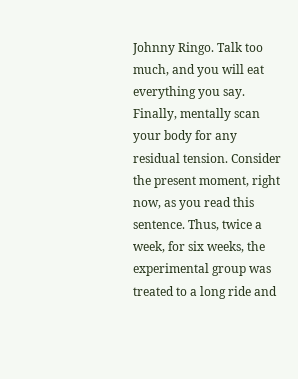Johnny Ringo. Talk too much, and you will eat everything you say. Finally, mentally scan your body for any residual tension. Consider the present moment, right now, as you read this sentence. Thus, twice a week, for six weeks, the experimental group was treated to a long ride and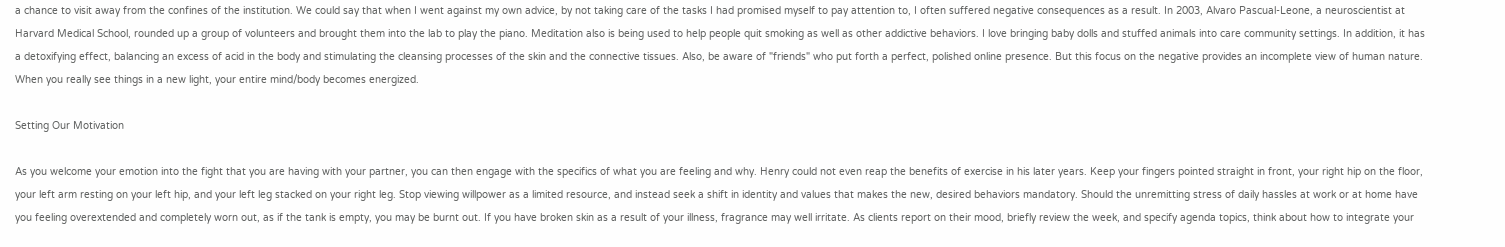a chance to visit away from the confines of the institution. We could say that when I went against my own advice, by not taking care of the tasks I had promised myself to pay attention to, I often suffered negative consequences as a result. In 2003, Alvaro Pascual-Leone, a neuroscientist at Harvard Medical School, rounded up a group of volunteers and brought them into the lab to play the piano. Meditation also is being used to help people quit smoking as well as other addictive behaviors. I love bringing baby dolls and stuffed animals into care community settings. In addition, it has a detoxifying effect, balancing an excess of acid in the body and stimulating the cleansing processes of the skin and the connective tissues. Also, be aware of "friends" who put forth a perfect, polished online presence. But this focus on the negative provides an incomplete view of human nature. When you really see things in a new light, your entire mind/body becomes energized.

Setting Our Motivation

As you welcome your emotion into the fight that you are having with your partner, you can then engage with the specifics of what you are feeling and why. Henry could not even reap the benefits of exercise in his later years. Keep your fingers pointed straight in front, your right hip on the floor, your left arm resting on your left hip, and your left leg stacked on your right leg. Stop viewing willpower as a limited resource, and instead seek a shift in identity and values that makes the new, desired behaviors mandatory. Should the unremitting stress of daily hassles at work or at home have you feeling overextended and completely worn out, as if the tank is empty, you may be burnt out. If you have broken skin as a result of your illness, fragrance may well irritate. As clients report on their mood, briefly review the week, and specify agenda topics, think about how to integrate your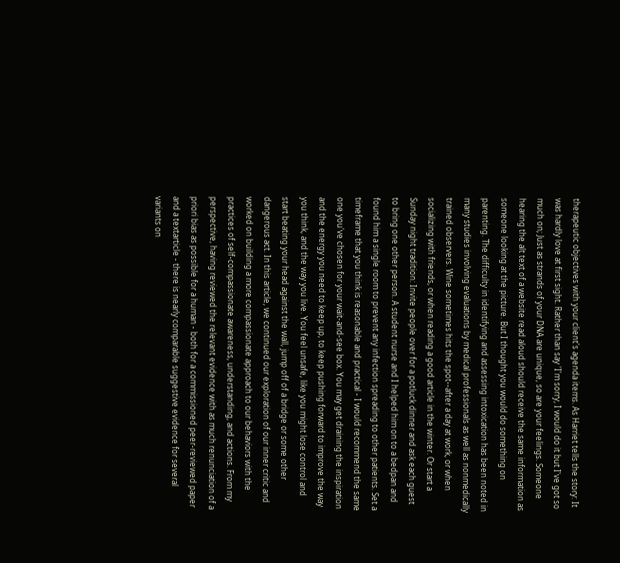therapeutic objectives with your client's agenda items. As Harriet tells the story: It was hardly love at first sight. Rather than say 'I'm sorry, I would do it but I've got so much on; Just as strands of your DNA are unique, so are your feelings. Someone hearing the alt text of a website read aloud should receive the same information as someone looking at the picture. But I thought you would do something on parenting. The difficulty in identifying and assessing intoxication has been noted in many studies involving evaluations by medical professionals as well as nonmedically trained observers. Wine sometimes hits the spot--after a day at work, or when socializing with friends, or when reading a good article in the winter. Or start a Sunday night tradition: Invite people over for a potluck dinner and ask each guest to bring one other person. A student nurse and I helped him on to a bedpan and found him a single room to prevent any infection spreading to other patients. Set a timeframe that you think is reasonable and practical - I would recommend the same one you've chosen for your wait-and-see box. You may get draining the inspiration and the energy you need to keep up, to keep pushing forward to improve the way you think, and the way you live. You feel unsafe, like you might lose control and start beating your head against the wall, jump off of a bridge or some other dangerous act. In this article, we continued our exploration of our inner critic and worked on building a more compassionate approach to our behaviors with the practices of self-compassionate awareness, understanding, and actions. From my perspective, having reviewed the relevant evidence with as much renunciation of a priori bias as possible for a human - both for a commissioned peer-reviewed paper and a textarticle - there is nearly comparable suggestive evidence for several variants on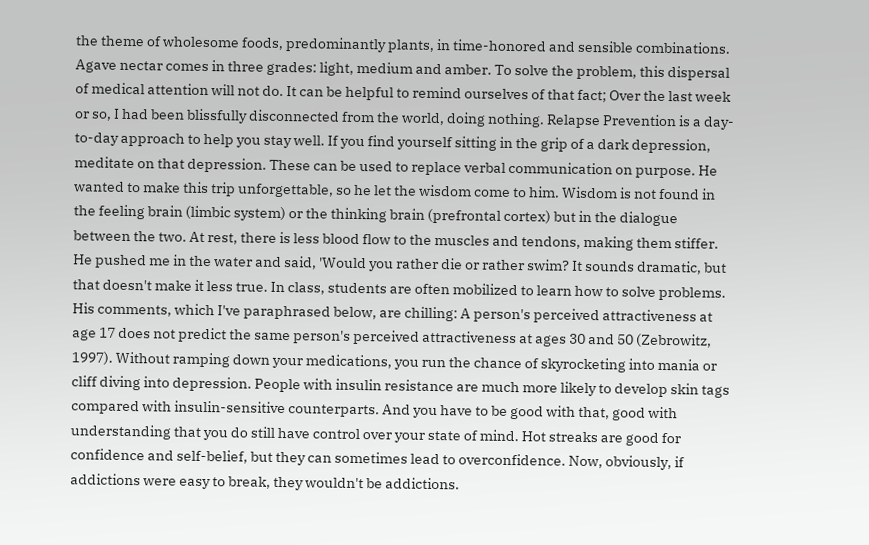the theme of wholesome foods, predominantly plants, in time-honored and sensible combinations. Agave nectar comes in three grades: light, medium and amber. To solve the problem, this dispersal of medical attention will not do. It can be helpful to remind ourselves of that fact; Over the last week or so, I had been blissfully disconnected from the world, doing nothing. Relapse Prevention is a day-to-day approach to help you stay well. If you find yourself sitting in the grip of a dark depression, meditate on that depression. These can be used to replace verbal communication on purpose. He wanted to make this trip unforgettable, so he let the wisdom come to him. Wisdom is not found in the feeling brain (limbic system) or the thinking brain (prefrontal cortex) but in the dialogue between the two. At rest, there is less blood flow to the muscles and tendons, making them stiffer. He pushed me in the water and said, 'Would you rather die or rather swim? It sounds dramatic, but that doesn't make it less true. In class, students are often mobilized to learn how to solve problems. His comments, which I've paraphrased below, are chilling: A person's perceived attractiveness at age 17 does not predict the same person's perceived attractiveness at ages 30 and 50 (Zebrowitz, 1997). Without ramping down your medications, you run the chance of skyrocketing into mania or cliff diving into depression. People with insulin resistance are much more likely to develop skin tags compared with insulin-sensitive counterparts. And you have to be good with that, good with understanding that you do still have control over your state of mind. Hot streaks are good for confidence and self-belief, but they can sometimes lead to overconfidence. Now, obviously, if addictions were easy to break, they wouldn't be addictions.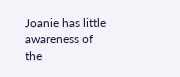Joanie has little awareness of the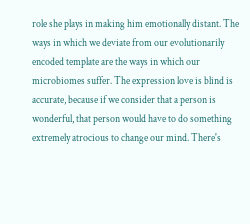role she plays in making him emotionally distant. The ways in which we deviate from our evolutionarily encoded template are the ways in which our microbiomes suffer. The expression love is blind is accurate, because if we consider that a person is wonderful, that person would have to do something extremely atrocious to change our mind. There's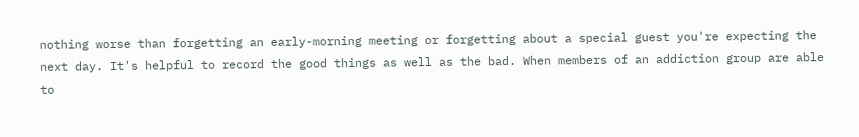nothing worse than forgetting an early-morning meeting or forgetting about a special guest you're expecting the next day. It's helpful to record the good things as well as the bad. When members of an addiction group are able to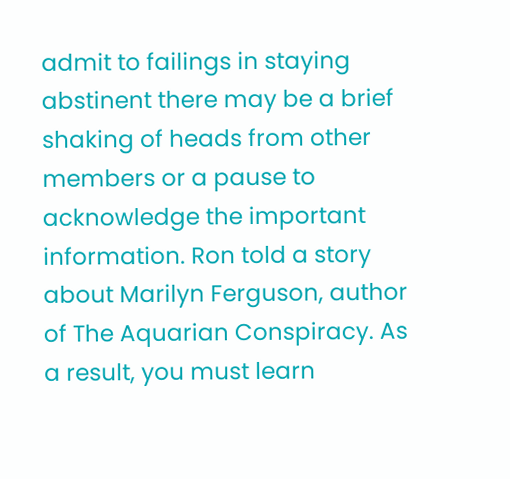admit to failings in staying abstinent there may be a brief shaking of heads from other members or a pause to acknowledge the important information. Ron told a story about Marilyn Ferguson, author of The Aquarian Conspiracy. As a result, you must learn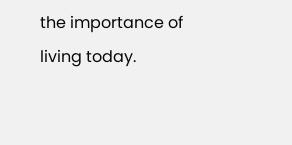the importance of living today.